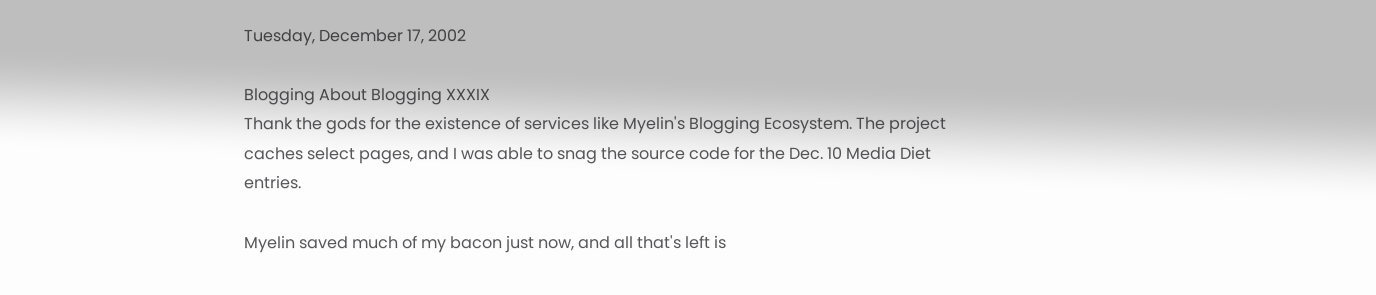Tuesday, December 17, 2002

Blogging About Blogging XXXIX
Thank the gods for the existence of services like Myelin's Blogging Ecosystem. The project caches select pages, and I was able to snag the source code for the Dec. 10 Media Diet entries.

Myelin saved much of my bacon just now, and all that's left is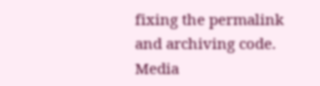fixing the permalink and archiving code. Media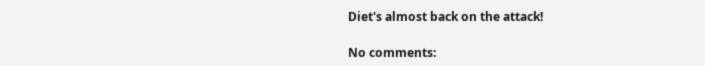Diet's almost back on the attack!

No comments: